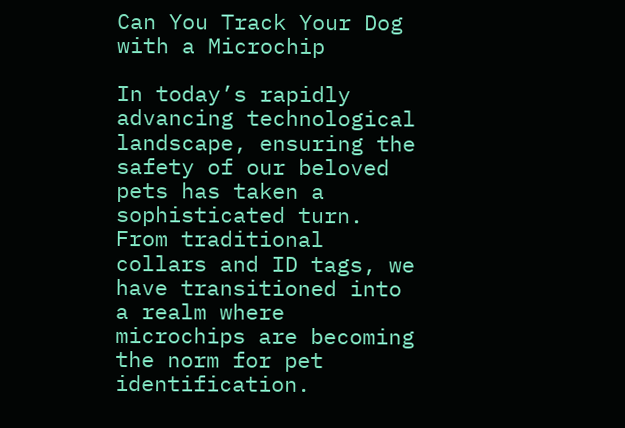Can You Track Your Dog with a Microchip

In today’s rapidly advancing technological landscape, ensuring the safety of our beloved pets has taken a sophisticated turn. From traditional collars and ID tags, we have transitioned into a realm where microchips are becoming the norm for pet identification.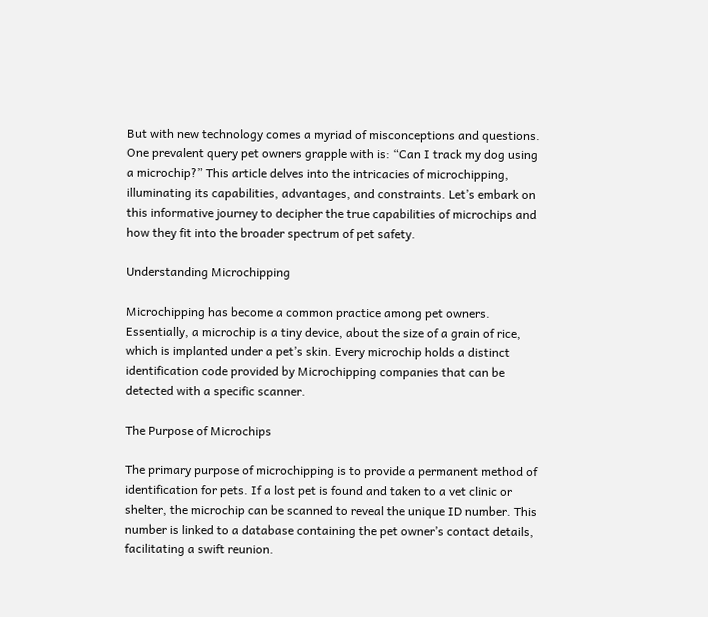But with new technology comes a myriad of misconceptions and questions. One prevalent query pet owners grapple with is: “Can I track my dog using a microchip?” This article delves into the intricacies of microchipping, illuminating its capabilities, advantages, and constraints. Let’s embark on this informative journey to decipher the true capabilities of microchips and how they fit into the broader spectrum of pet safety.

Understanding Microchipping

Microchipping has become a common practice among pet owners. Essentially, a microchip is a tiny device, about the size of a grain of rice, which is implanted under a pet’s skin. Every microchip holds a distinct identification code provided by Microchipping companies that can be detected with a specific scanner.

The Purpose of Microchips

The primary purpose of microchipping is to provide a permanent method of identification for pets. If a lost pet is found and taken to a vet clinic or shelter, the microchip can be scanned to reveal the unique ID number. This number is linked to a database containing the pet owner’s contact details, facilitating a swift reunion.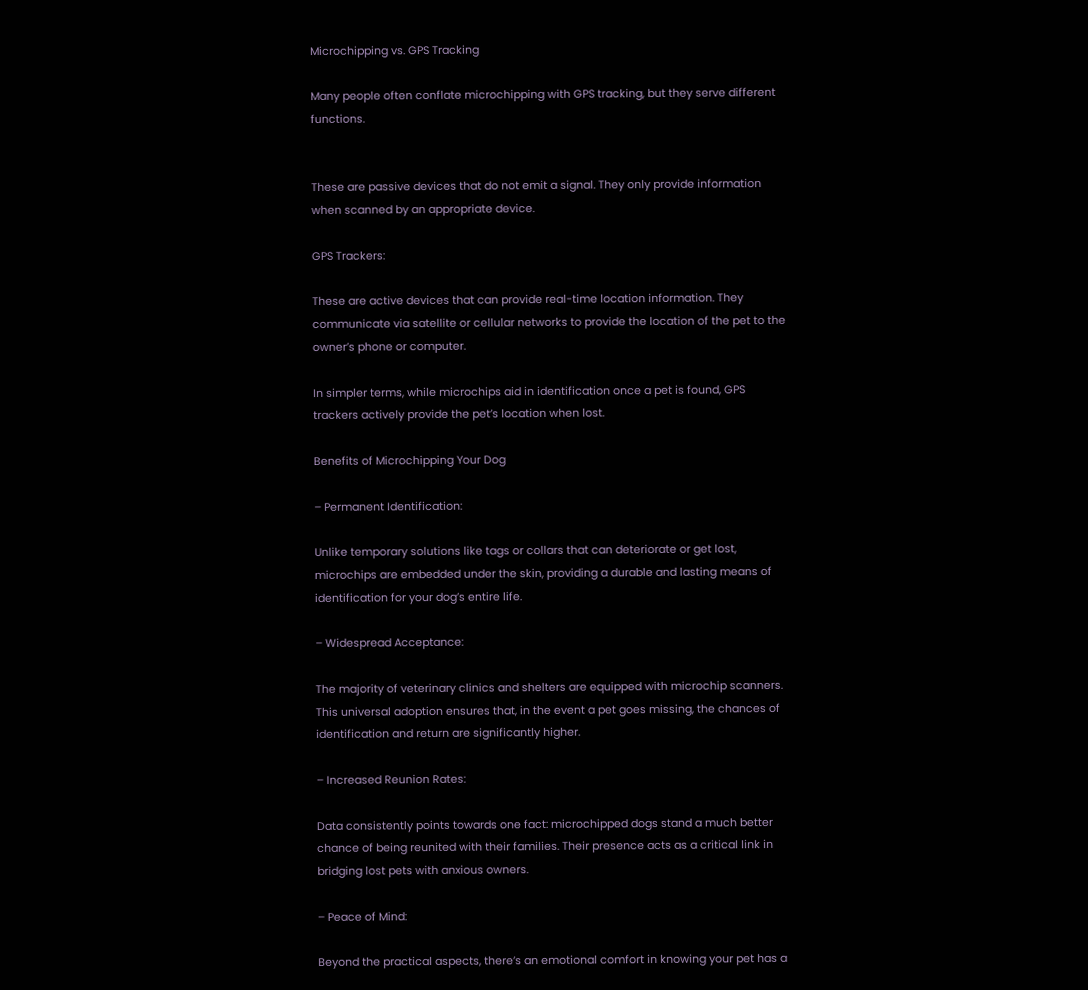Microchipping vs. GPS Tracking

Many people often conflate microchipping with GPS tracking, but they serve different functions.


These are passive devices that do not emit a signal. They only provide information when scanned by an appropriate device.

GPS Trackers:

These are active devices that can provide real-time location information. They communicate via satellite or cellular networks to provide the location of the pet to the owner’s phone or computer.

In simpler terms, while microchips aid in identification once a pet is found, GPS trackers actively provide the pet’s location when lost.

Benefits of Microchipping Your Dog

– Permanent Identification:

Unlike temporary solutions like tags or collars that can deteriorate or get lost, microchips are embedded under the skin, providing a durable and lasting means of identification for your dog’s entire life.

– Widespread Acceptance:

The majority of veterinary clinics and shelters are equipped with microchip scanners. This universal adoption ensures that, in the event a pet goes missing, the chances of identification and return are significantly higher.

– Increased Reunion Rates:

Data consistently points towards one fact: microchipped dogs stand a much better chance of being reunited with their families. Their presence acts as a critical link in bridging lost pets with anxious owners.

– Peace of Mind:

Beyond the practical aspects, there’s an emotional comfort in knowing your pet has a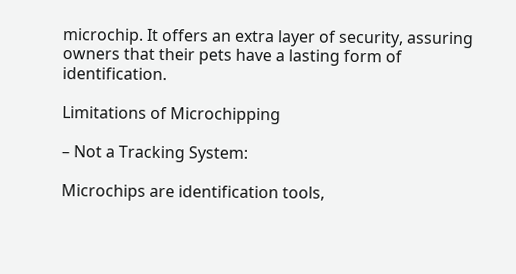microchip. It offers an extra layer of security, assuring owners that their pets have a lasting form of identification.

Limitations of Microchipping

– Not a Tracking System:

Microchips are identification tools,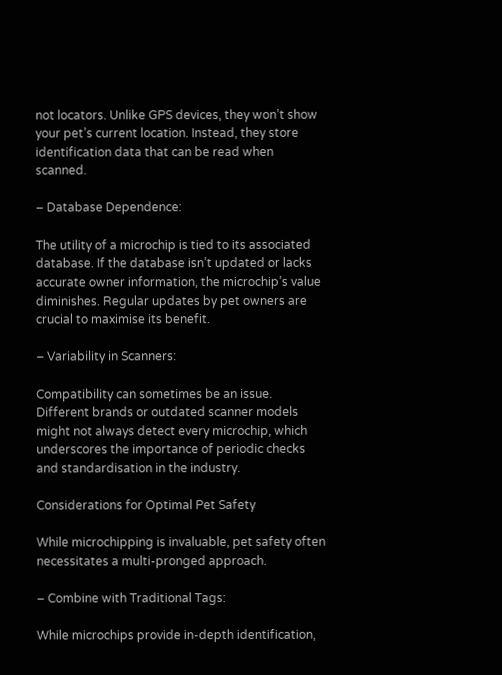not locators. Unlike GPS devices, they won’t show your pet’s current location. Instead, they store identification data that can be read when scanned.

– Database Dependence:

The utility of a microchip is tied to its associated database. If the database isn’t updated or lacks accurate owner information, the microchip’s value diminishes. Regular updates by pet owners are crucial to maximise its benefit.

– Variability in Scanners:

Compatibility can sometimes be an issue. Different brands or outdated scanner models might not always detect every microchip, which underscores the importance of periodic checks and standardisation in the industry.

Considerations for Optimal Pet Safety

While microchipping is invaluable, pet safety often necessitates a multi-pronged approach.

– Combine with Traditional Tags:

While microchips provide in-depth identification,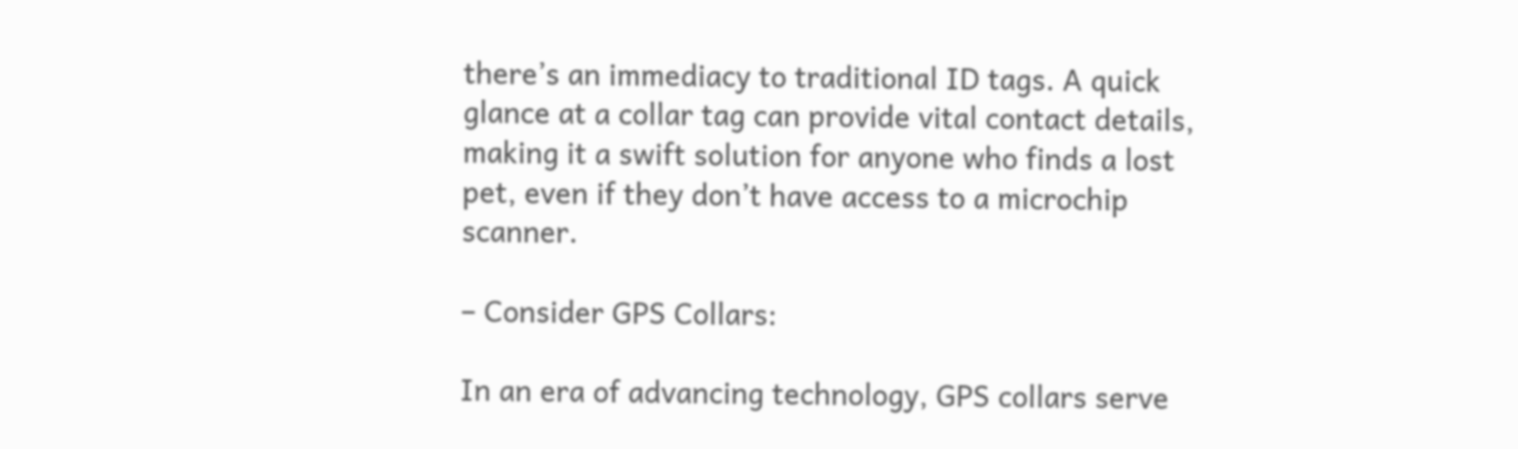there’s an immediacy to traditional ID tags. A quick glance at a collar tag can provide vital contact details, making it a swift solution for anyone who finds a lost pet, even if they don’t have access to a microchip scanner.

– Consider GPS Collars:

In an era of advancing technology, GPS collars serve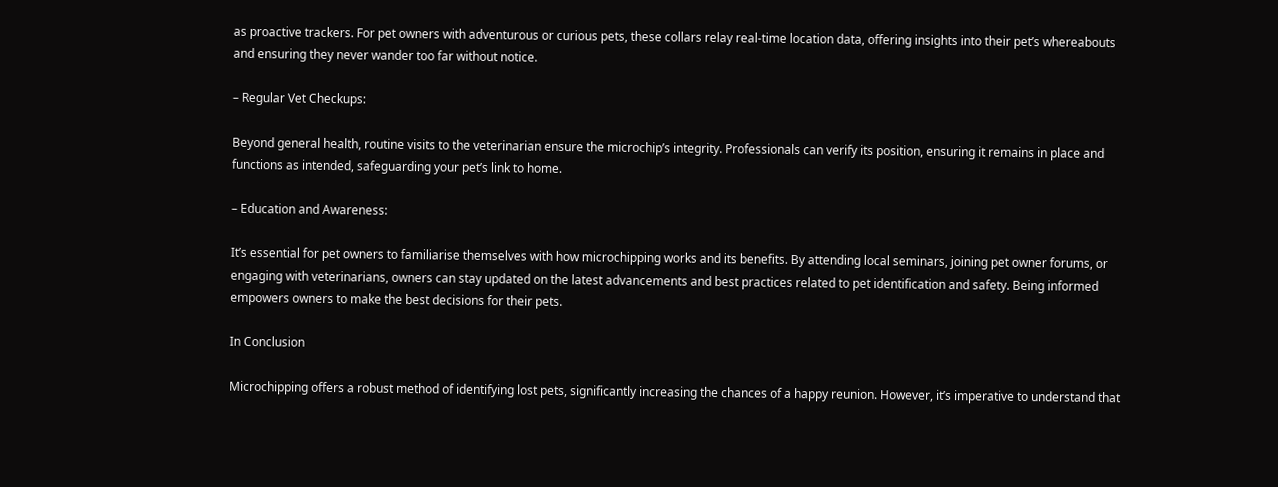as proactive trackers. For pet owners with adventurous or curious pets, these collars relay real-time location data, offering insights into their pet’s whereabouts and ensuring they never wander too far without notice.

– Regular Vet Checkups:

Beyond general health, routine visits to the veterinarian ensure the microchip’s integrity. Professionals can verify its position, ensuring it remains in place and functions as intended, safeguarding your pet’s link to home.

– Education and Awareness:

It’s essential for pet owners to familiarise themselves with how microchipping works and its benefits. By attending local seminars, joining pet owner forums, or engaging with veterinarians, owners can stay updated on the latest advancements and best practices related to pet identification and safety. Being informed empowers owners to make the best decisions for their pets.

In Conclusion

Microchipping offers a robust method of identifying lost pets, significantly increasing the chances of a happy reunion. However, it’s imperative to understand that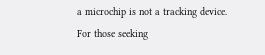a microchip is not a tracking device. For those seeking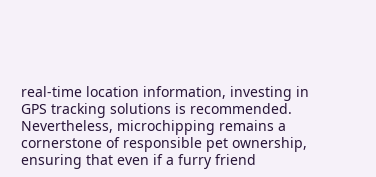real-time location information, investing in GPS tracking solutions is recommended. Nevertheless, microchipping remains a cornerstone of responsible pet ownership, ensuring that even if a furry friend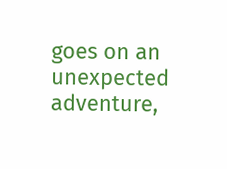goes on an unexpected adventure,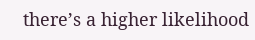there’s a higher likelihood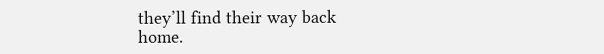they’ll find their way back home.